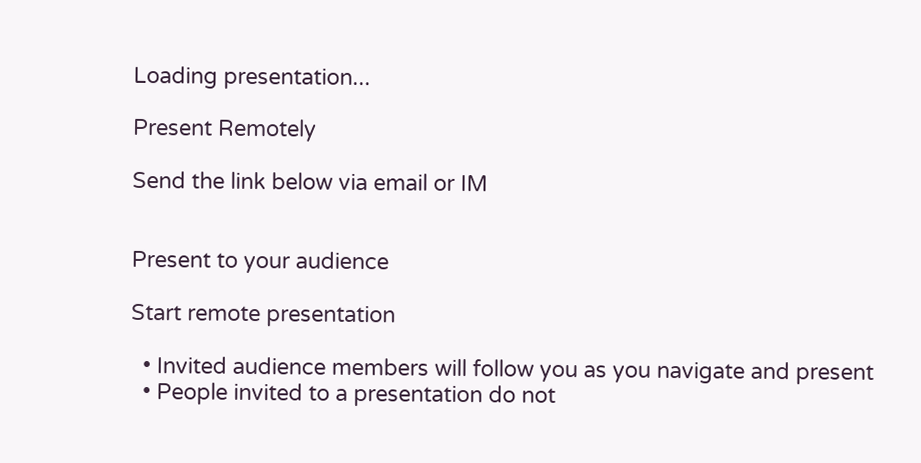Loading presentation...

Present Remotely

Send the link below via email or IM


Present to your audience

Start remote presentation

  • Invited audience members will follow you as you navigate and present
  • People invited to a presentation do not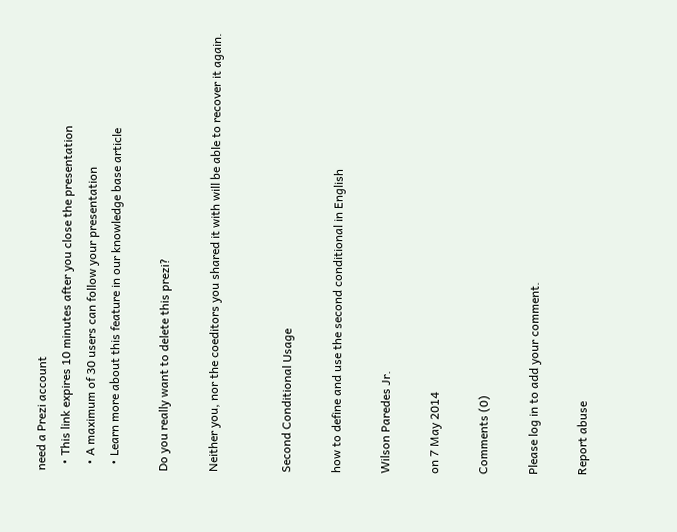need a Prezi account
  • This link expires 10 minutes after you close the presentation
  • A maximum of 30 users can follow your presentation
  • Learn more about this feature in our knowledge base article

Do you really want to delete this prezi?

Neither you, nor the coeditors you shared it with will be able to recover it again.


Second Conditional Usage

how to define and use the second conditional in English

Wilson Paredes Jr.

on 7 May 2014

Comments (0)

Please log in to add your comment.

Report abuse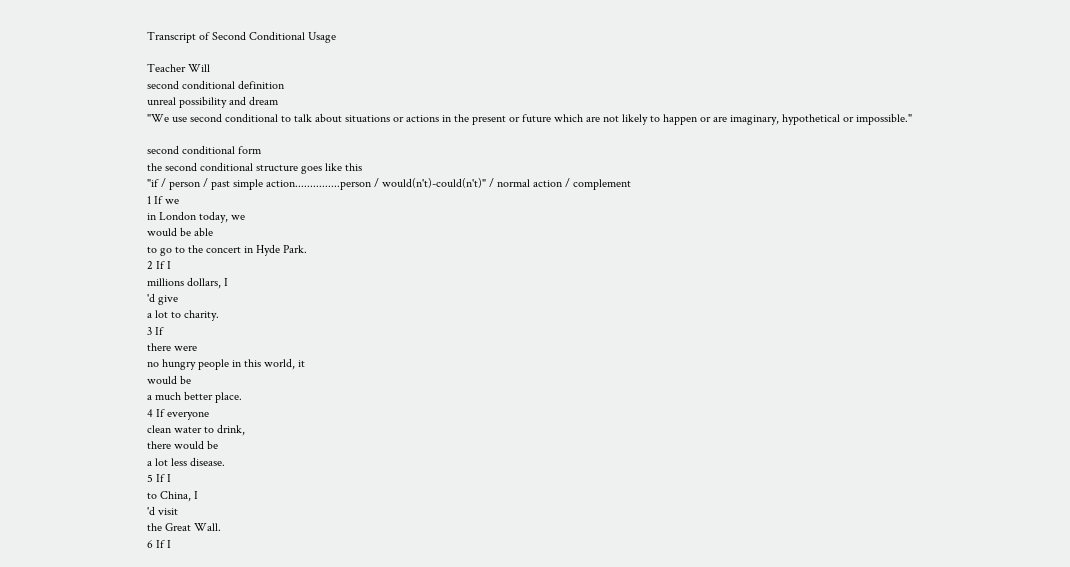Transcript of Second Conditional Usage

Teacher Will
second conditional definition
unreal possibility and dream
"We use second conditional to talk about situations or actions in the present or future which are not likely to happen or are imaginary, hypothetical or impossible."

second conditional form
the second conditional structure goes like this
"if / person / past simple action...............person / would(n't)-could(n't)" / normal action / complement
1 If we
in London today, we
would be able
to go to the concert in Hyde Park.
2 If I
millions dollars, I
'd give
a lot to charity.
3 If
there were
no hungry people in this world, it
would be
a much better place.
4 If everyone
clean water to drink,
there would be
a lot less disease.
5 If I
to China, I
'd visit
the Great Wall.
6 If I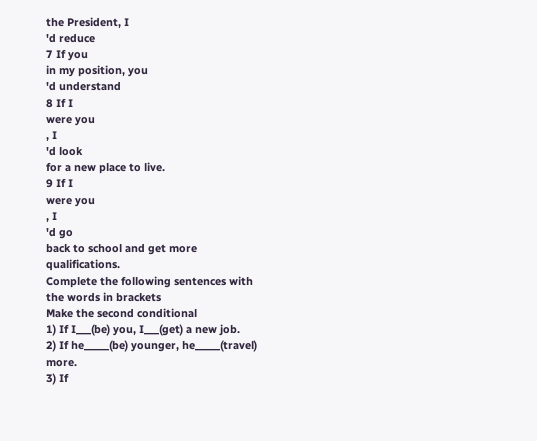the President, I
'd reduce
7 If you
in my position, you
'd understand
8 If I
were you
, I
'd look
for a new place to live.
9 If I
were you
, I
'd go
back to school and get more qualifications.
Complete the following sentences with the words in brackets
Make the second conditional
1) If I___(be) you, I___(get) a new job.
2) If he_____(be) younger, he_____(travel) more.
3) If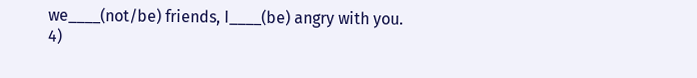we____(not/be) friends, I____(be) angry with you.
4)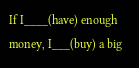If I____(have) enough money, I___(buy) a big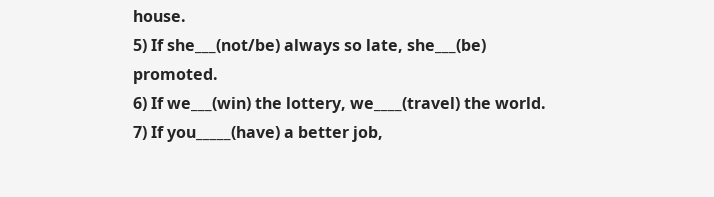house.
5) If she___(not/be) always so late, she___(be) promoted.
6) If we___(win) the lottery, we____(travel) the world.
7) If you_____(have) a better job,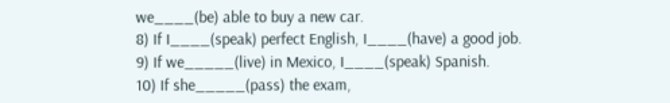we____(be) able to buy a new car.
8) If I____(speak) perfect English, I____(have) a good job.
9) If we_____(live) in Mexico, I____(speak) Spanish.
10) If she_____(pass) the exam,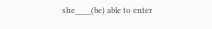she____(be) able to enter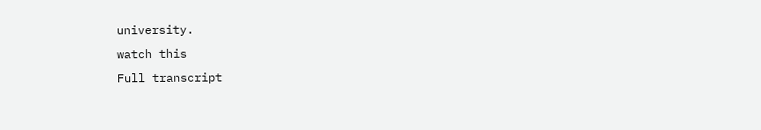university.
watch this
Full transcript